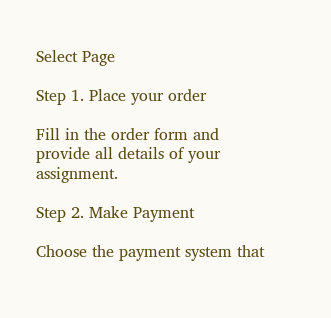Select Page

Step 1. Place your order

Fill in the order form and provide all details of your assignment.

Step 2. Make Payment

Choose the payment system that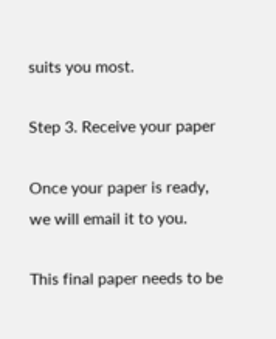suits you most.

Step 3. Receive your paper

Once your paper is ready, we will email it to you.

This final paper needs to be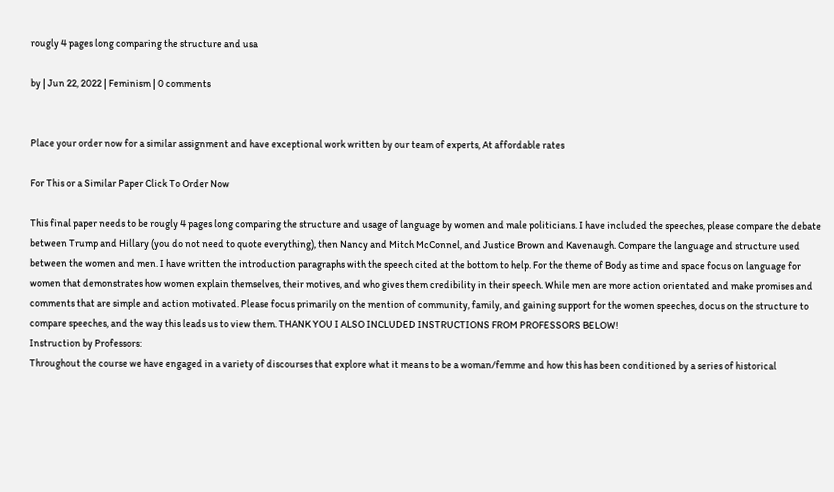rougly 4 pages long comparing the structure and usa

by | Jun 22, 2022 | Feminism | 0 comments


Place your order now for a similar assignment and have exceptional work written by our team of experts, At affordable rates

For This or a Similar Paper Click To Order Now

This final paper needs to be rougly 4 pages long comparing the structure and usage of language by women and male politicians. I have included the speeches, please compare the debate between Trump and Hillary (you do not need to quote everything), then Nancy and Mitch McConnel, and Justice Brown and Kavenaugh. Compare the language and structure used between the women and men. I have written the introduction paragraphs with the speech cited at the bottom to help. For the theme of Body as time and space focus on language for women that demonstrates how women explain themselves, their motives, and who gives them credibility in their speech. While men are more action orientated and make promises and comments that are simple and action motivated. Please focus primarily on the mention of community, family, and gaining support for the women speeches, docus on the structure to compare speeches, and the way this leads us to view them. THANK YOU I ALSO INCLUDED INSTRUCTIONS FROM PROFESSORS BELOW!
Instruction by Professors:
Throughout the course we have engaged in a variety of discourses that explore what it means to be a woman/femme and how this has been conditioned by a series of historical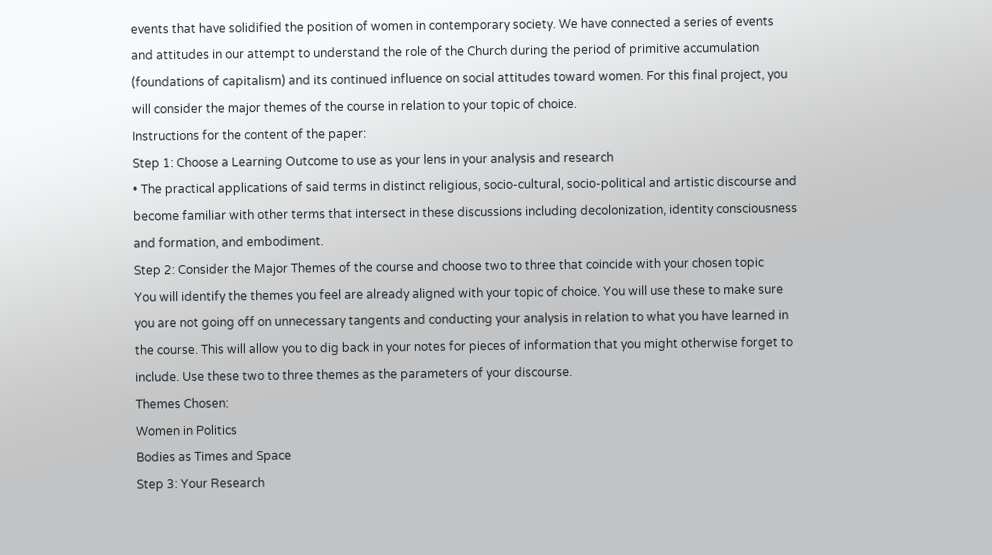events that have solidified the position of women in contemporary society. We have connected a series of events and attitudes in our attempt to understand the role of the Church during the period of primitive accumulation (foundations of capitalism) and its continued influence on social attitudes toward women. For this final project, you will consider the major themes of the course in relation to your topic of choice.
Instructions for the content of the paper:
Step 1: Choose a Learning Outcome to use as your lens in your analysis and research
• The practical applications of said terms in distinct religious, socio-cultural, socio-political and artistic discourse and become familiar with other terms that intersect in these discussions including decolonization, identity consciousness and formation, and embodiment.
Step 2: Consider the Major Themes of the course and choose two to three that coincide with your chosen topic
You will identify the themes you feel are already aligned with your topic of choice. You will use these to make sure you are not going off on unnecessary tangents and conducting your analysis in relation to what you have learned in the course. This will allow you to dig back in your notes for pieces of information that you might otherwise forget to include. Use these two to three themes as the parameters of your discourse.
Themes Chosen:
Women in Politics
Bodies as Times and Space
Step 3: Your Research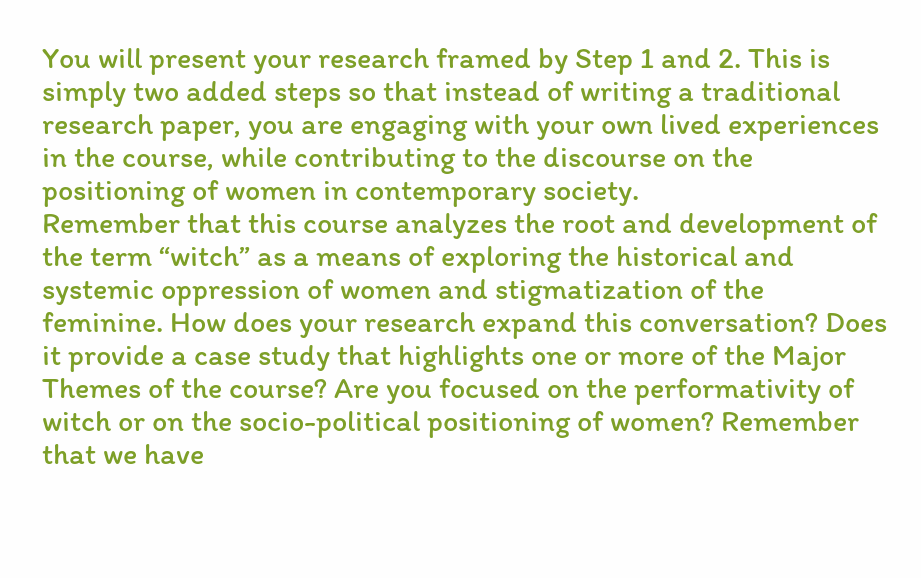You will present your research framed by Step 1 and 2. This is simply two added steps so that instead of writing a traditional research paper, you are engaging with your own lived experiences in the course, while contributing to the discourse on the positioning of women in contemporary society.
Remember that this course analyzes the root and development of the term “witch” as a means of exploring the historical and systemic oppression of women and stigmatization of the feminine. How does your research expand this conversation? Does it provide a case study that highlights one or more of the Major Themes of the course? Are you focused on the performativity of witch or on the socio-political positioning of women? Remember that we have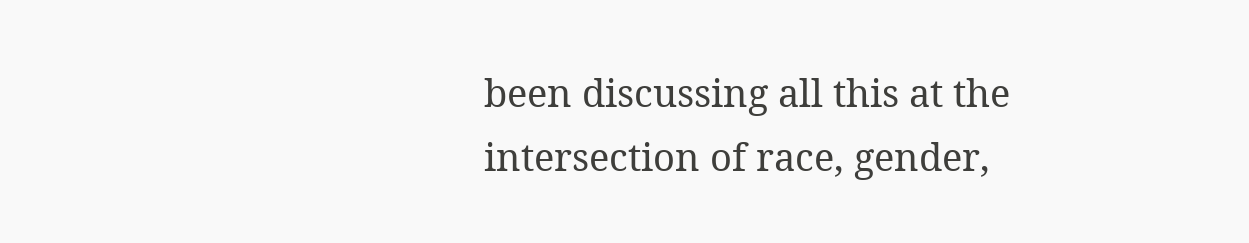been discussing all this at the intersection of race, gender,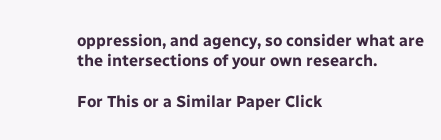oppression, and agency, so consider what are the intersections of your own research.

For This or a Similar Paper Click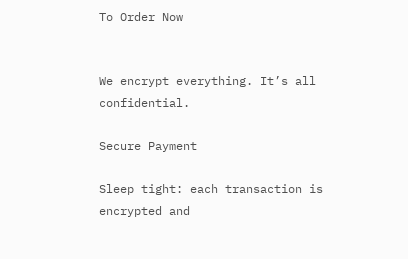To Order Now


We encrypt everything. It’s all confidential.

Secure Payment

Sleep tight: each transaction is encrypted and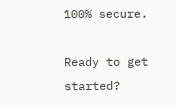100% secure.

Ready to get started?